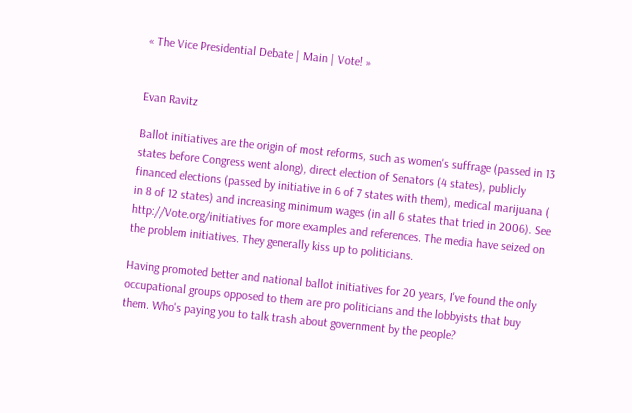« The Vice Presidential Debate | Main | Vote! »


Evan Ravitz

Ballot initiatives are the origin of most reforms, such as women's suffrage (passed in 13 states before Congress went along), direct election of Senators (4 states), publicly financed elections (passed by initiative in 6 of 7 states with them), medical marijuana ( in 8 of 12 states) and increasing minimum wages (in all 6 states that tried in 2006). See http://Vote.org/initiatives for more examples and references. The media have seized on the problem initiatives. They generally kiss up to politicians.

Having promoted better and national ballot initiatives for 20 years, I've found the only occupational groups opposed to them are pro politicians and the lobbyists that buy them. Who's paying you to talk trash about government by the people?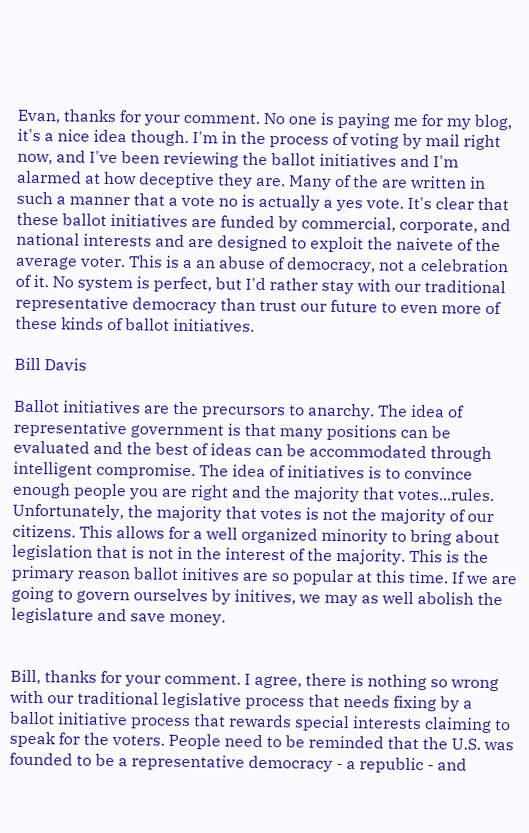Evan, thanks for your comment. No one is paying me for my blog, it's a nice idea though. I'm in the process of voting by mail right now, and I've been reviewing the ballot initiatives and I'm alarmed at how deceptive they are. Many of the are written in such a manner that a vote no is actually a yes vote. It's clear that these ballot initiatives are funded by commercial, corporate, and national interests and are designed to exploit the naivete of the average voter. This is a an abuse of democracy, not a celebration of it. No system is perfect, but I'd rather stay with our traditional representative democracy than trust our future to even more of these kinds of ballot initiatives.

Bill Davis

Ballot initiatives are the precursors to anarchy. The idea of representative government is that many positions can be evaluated and the best of ideas can be accommodated through intelligent compromise. The idea of initiatives is to convince enough people you are right and the majority that votes...rules. Unfortunately, the majority that votes is not the majority of our citizens. This allows for a well organized minority to bring about legislation that is not in the interest of the majority. This is the primary reason ballot initives are so popular at this time. If we are going to govern ourselves by initives, we may as well abolish the legislature and save money.


Bill, thanks for your comment. I agree, there is nothing so wrong with our traditional legislative process that needs fixing by a ballot initiative process that rewards special interests claiming to speak for the voters. People need to be reminded that the U.S. was founded to be a representative democracy - a republic - and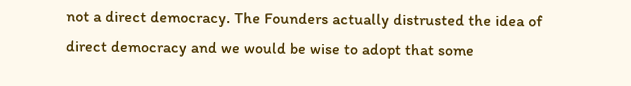not a direct democracy. The Founders actually distrusted the idea of direct democracy and we would be wise to adopt that some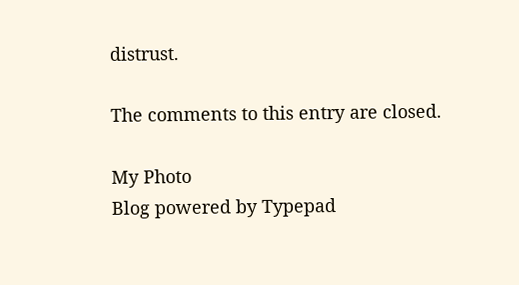distrust.

The comments to this entry are closed.

My Photo
Blog powered by Typepad